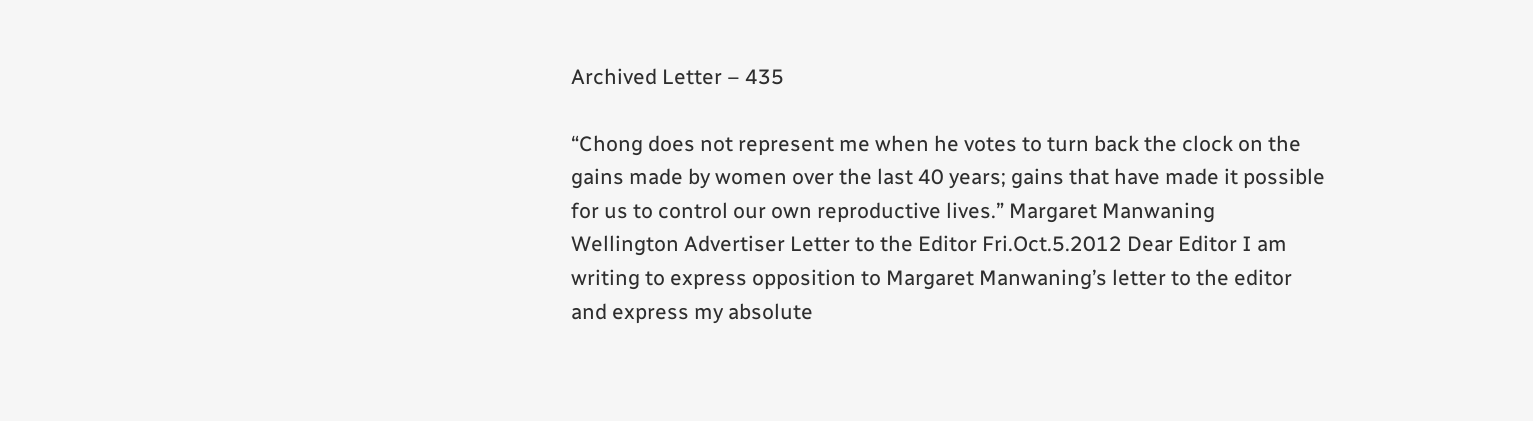Archived Letter – 435

“Chong does not represent me when he votes to turn back the clock on the gains made by women over the last 40 years; gains that have made it possible for us to control our own reproductive lives.” Margaret Manwaning Wellington Advertiser Letter to the Editor Fri.Oct.5.2012 Dear Editor I am writing to express opposition to Margaret Manwaning’s letter to the editor and express my absolute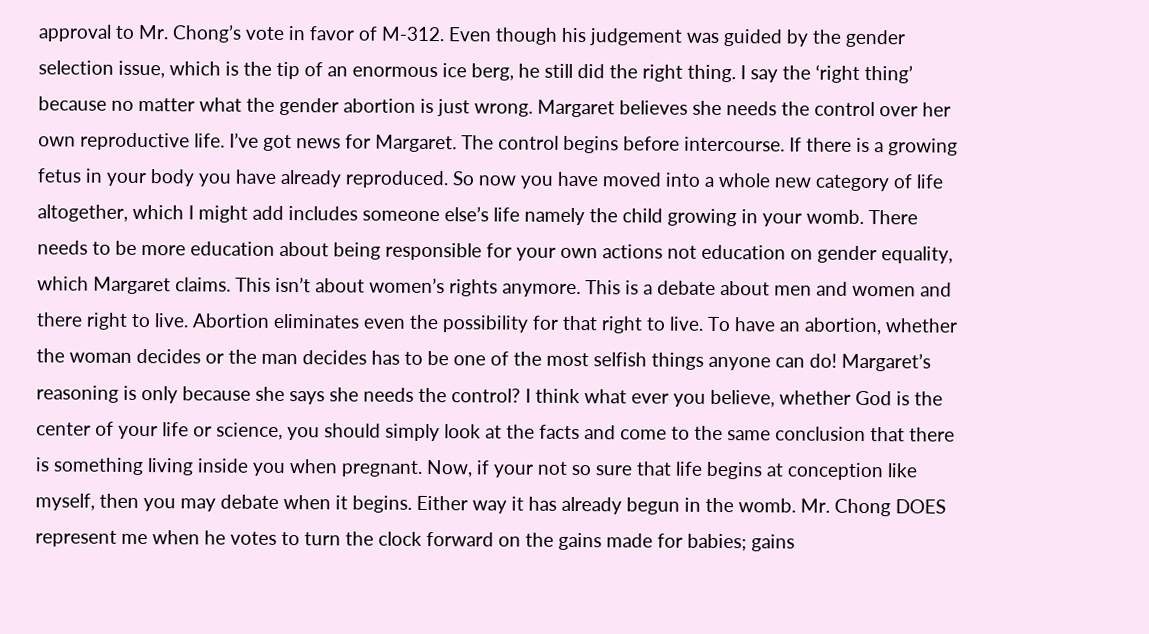approval to Mr. Chong’s vote in favor of M-312. Even though his judgement was guided by the gender selection issue, which is the tip of an enormous ice berg, he still did the right thing. I say the ‘right thing’ because no matter what the gender abortion is just wrong. Margaret believes she needs the control over her own reproductive life. I’ve got news for Margaret. The control begins before intercourse. If there is a growing fetus in your body you have already reproduced. So now you have moved into a whole new category of life altogether, which I might add includes someone else’s life namely the child growing in your womb. There needs to be more education about being responsible for your own actions not education on gender equality, which Margaret claims. This isn’t about women’s rights anymore. This is a debate about men and women and there right to live. Abortion eliminates even the possibility for that right to live. To have an abortion, whether the woman decides or the man decides has to be one of the most selfish things anyone can do! Margaret’s reasoning is only because she says she needs the control? I think what ever you believe, whether God is the center of your life or science, you should simply look at the facts and come to the same conclusion that there is something living inside you when pregnant. Now, if your not so sure that life begins at conception like myself, then you may debate when it begins. Either way it has already begun in the womb. Mr. Chong DOES represent me when he votes to turn the clock forward on the gains made for babies; gains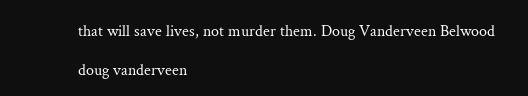that will save lives, not murder them. Doug Vanderveen Belwood

doug vanderveen